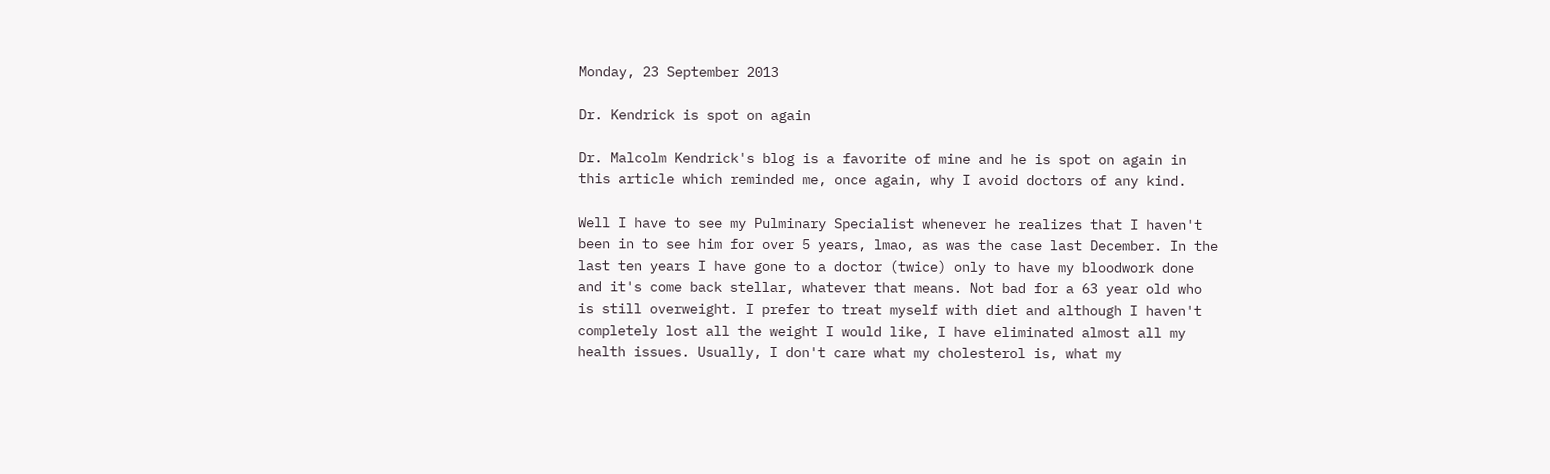Monday, 23 September 2013

Dr. Kendrick is spot on again

Dr. Malcolm Kendrick's blog is a favorite of mine and he is spot on again in this article which reminded me, once again, why I avoid doctors of any kind.

Well I have to see my Pulminary Specialist whenever he realizes that I haven't been in to see him for over 5 years, lmao, as was the case last December. In the last ten years I have gone to a doctor (twice) only to have my bloodwork done and it's come back stellar, whatever that means. Not bad for a 63 year old who is still overweight. I prefer to treat myself with diet and although I haven't completely lost all the weight I would like, I have eliminated almost all my health issues. Usually, I don't care what my cholesterol is, what my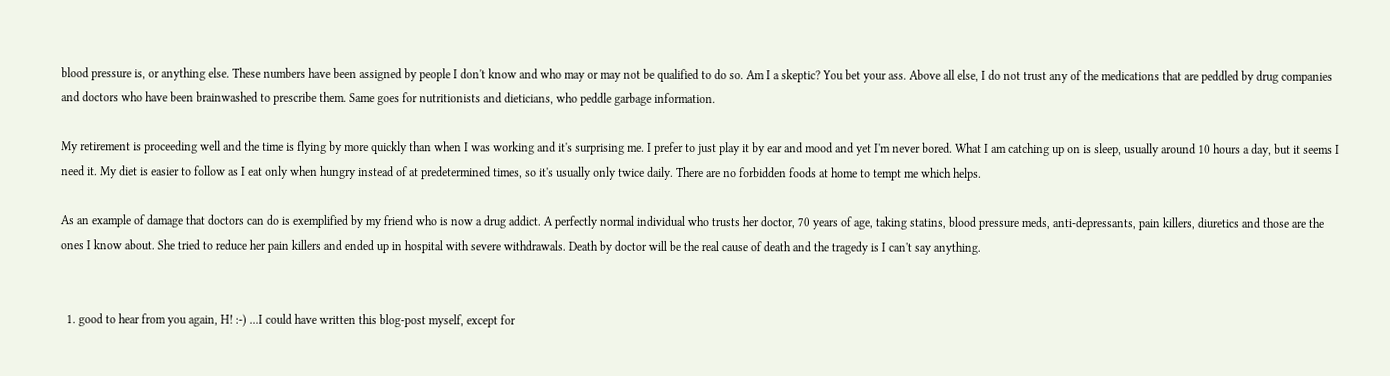blood pressure is, or anything else. These numbers have been assigned by people I don't know and who may or may not be qualified to do so. Am I a skeptic? You bet your ass. Above all else, I do not trust any of the medications that are peddled by drug companies and doctors who have been brainwashed to prescribe them. Same goes for nutritionists and dieticians, who peddle garbage information.

My retirement is proceeding well and the time is flying by more quickly than when I was working and it's surprising me. I prefer to just play it by ear and mood and yet I'm never bored. What I am catching up on is sleep, usually around 10 hours a day, but it seems I need it. My diet is easier to follow as I eat only when hungry instead of at predetermined times, so it's usually only twice daily. There are no forbidden foods at home to tempt me which helps.

As an example of damage that doctors can do is exemplified by my friend who is now a drug addict. A perfectly normal individual who trusts her doctor, 70 years of age, taking statins, blood pressure meds, anti-depressants, pain killers, diuretics and those are the ones I know about. She tried to reduce her pain killers and ended up in hospital with severe withdrawals. Death by doctor will be the real cause of death and the tragedy is I can't say anything.


  1. good to hear from you again, H! :-) ...I could have written this blog-post myself, except for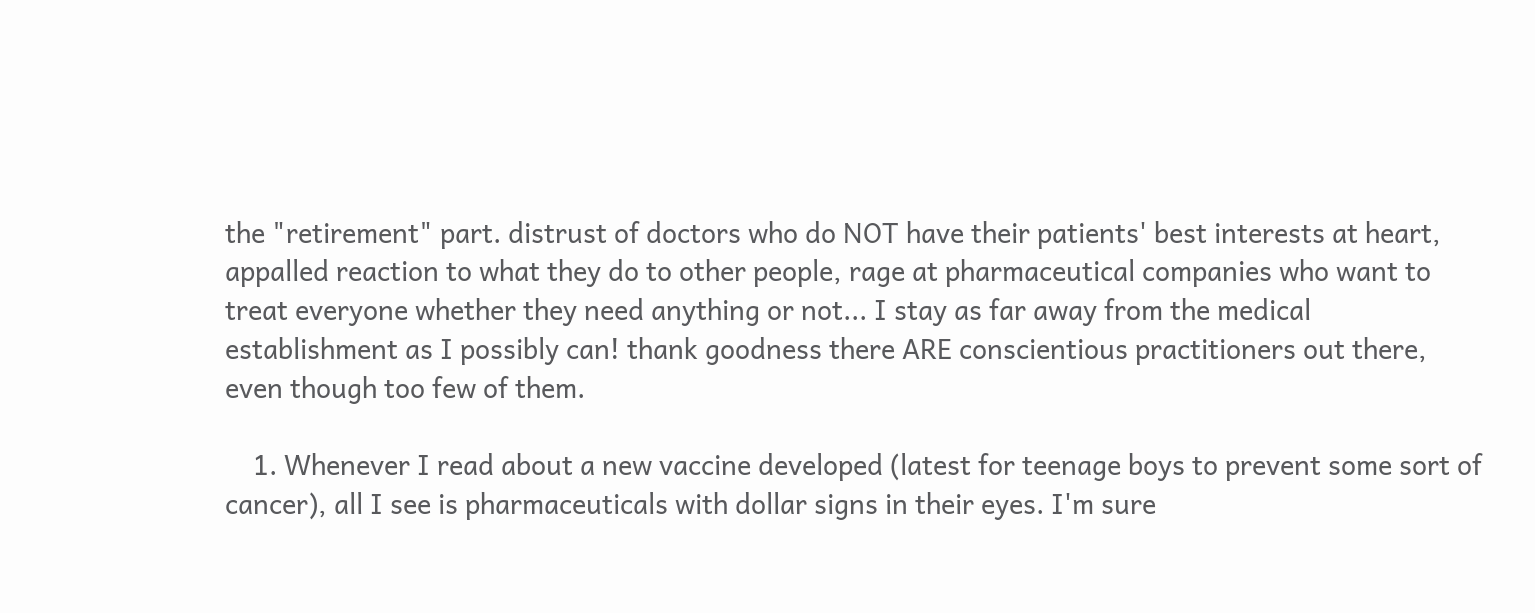the "retirement" part. distrust of doctors who do NOT have their patients' best interests at heart, appalled reaction to what they do to other people, rage at pharmaceutical companies who want to treat everyone whether they need anything or not... I stay as far away from the medical establishment as I possibly can! thank goodness there ARE conscientious practitioners out there, even though too few of them.

    1. Whenever I read about a new vaccine developed (latest for teenage boys to prevent some sort of cancer), all I see is pharmaceuticals with dollar signs in their eyes. I'm sure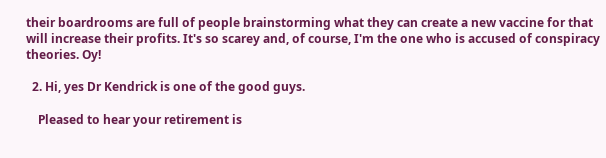their boardrooms are full of people brainstorming what they can create a new vaccine for that will increase their profits. It's so scarey and, of course, I'm the one who is accused of conspiracy theories. Oy!

  2. Hi, yes Dr Kendrick is one of the good guys.

    Pleased to hear your retirement is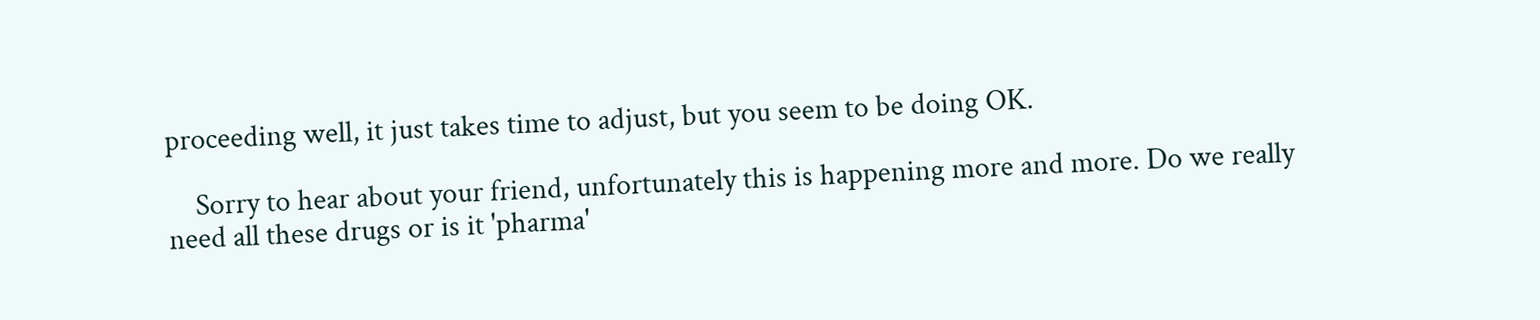proceeding well, it just takes time to adjust, but you seem to be doing OK.

    Sorry to hear about your friend, unfortunately this is happening more and more. Do we really need all these drugs or is it 'pharma'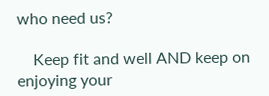who need us?

    Keep fit and well AND keep on enjoying your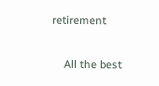retirement

    All the best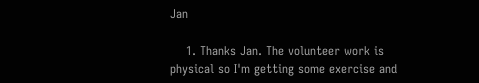Jan

    1. Thanks Jan. The volunteer work is physical so I'm getting some exercise and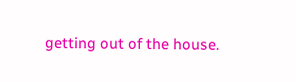getting out of the house.